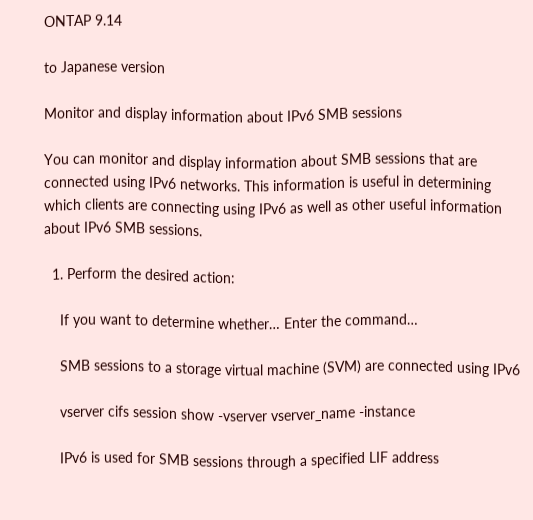ONTAP 9.14

to Japanese version

Monitor and display information about IPv6 SMB sessions

You can monitor and display information about SMB sessions that are connected using IPv6 networks. This information is useful in determining which clients are connecting using IPv6 as well as other useful information about IPv6 SMB sessions.

  1. Perform the desired action:

    If you want to determine whether… Enter the command…

    SMB sessions to a storage virtual machine (SVM) are connected using IPv6

    vserver cifs session show -vserver vserver_name -instance

    IPv6 is used for SMB sessions through a specified LIF address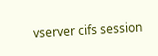vserver cifs session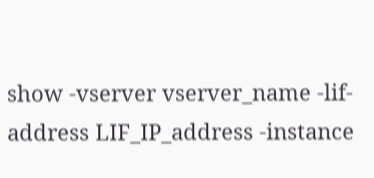show -vserver vserver_name -lif-address LIF_IP_address -instance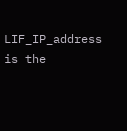LIF_IP_address is the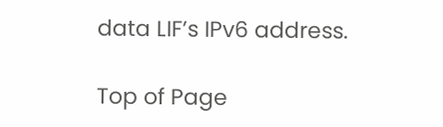data LIF’s IPv6 address.

Top of Page